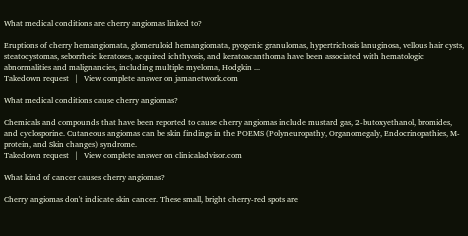What medical conditions are cherry angiomas linked to?

Eruptions of cherry hemangiomata, glomeruloid hemangiomata, pyogenic granulomas, hypertrichosis lanuginosa, vellous hair cysts, steatocystomas, seborrheic keratoses, acquired ichthyosis, and keratoacanthoma have been associated with hematologic abnormalities and malignancies, including multiple myeloma, Hodgkin ...
Takedown request   |   View complete answer on jamanetwork.com

What medical conditions cause cherry angiomas?

Chemicals and compounds that have been reported to cause cherry angiomas include mustard gas, 2-butoxyethanol, bromides, and cyclosporine. Cutaneous angiomas can be skin findings in the POEMS (Polyneuropathy, Organomegaly, Endocrinopathies, M-protein, and Skin changes) syndrome.
Takedown request   |   View complete answer on clinicaladvisor.com

What kind of cancer causes cherry angiomas?

Cherry angiomas don't indicate skin cancer. These small, bright cherry-red spots are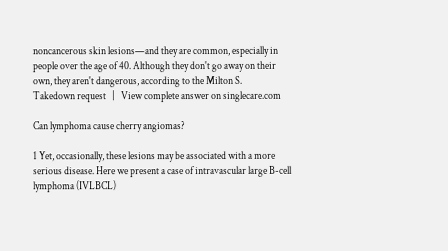noncancerous skin lesions—and they are common, especially in people over the age of 40. Although they don't go away on their own, they aren't dangerous, according to the Milton S.
Takedown request   |   View complete answer on singlecare.com

Can lymphoma cause cherry angiomas?

1 Yet, occasionally, these lesions may be associated with a more serious disease. Here we present a case of intravascular large B-cell lymphoma (IVLBCL)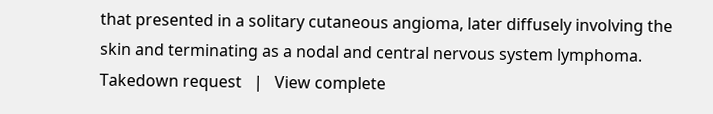that presented in a solitary cutaneous angioma, later diffusely involving the skin and terminating as a nodal and central nervous system lymphoma.
Takedown request   |   View complete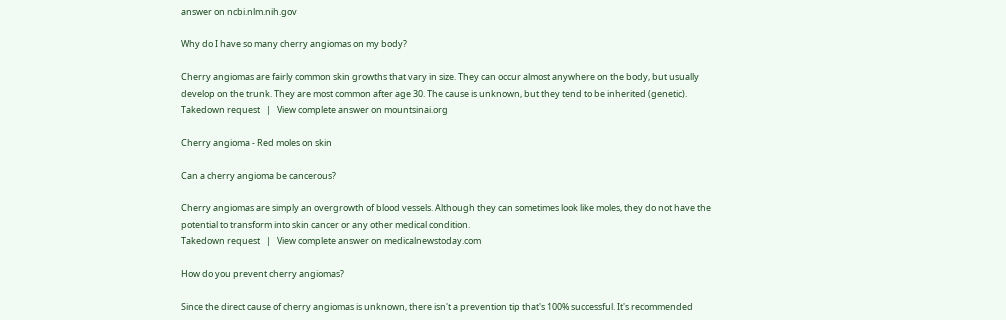answer on ncbi.nlm.nih.gov

Why do I have so many cherry angiomas on my body?

Cherry angiomas are fairly common skin growths that vary in size. They can occur almost anywhere on the body, but usually develop on the trunk. They are most common after age 30. The cause is unknown, but they tend to be inherited (genetic).
Takedown request   |   View complete answer on mountsinai.org

Cherry angioma - Red moles on skin

Can a cherry angioma be cancerous?

Cherry angiomas are simply an overgrowth of blood vessels. Although they can sometimes look like moles, they do not have the potential to transform into skin cancer or any other medical condition.
Takedown request   |   View complete answer on medicalnewstoday.com

How do you prevent cherry angiomas?

Since the direct cause of cherry angiomas is unknown, there isn't a prevention tip that's 100% successful. It's recommended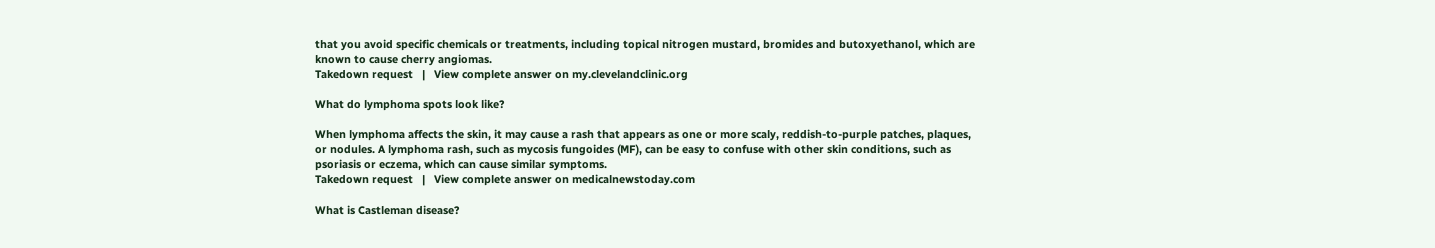that you avoid specific chemicals or treatments, including topical nitrogen mustard, bromides and butoxyethanol, which are known to cause cherry angiomas.
Takedown request   |   View complete answer on my.clevelandclinic.org

What do lymphoma spots look like?

When lymphoma affects the skin, it may cause a rash that appears as one or more scaly, reddish-to-purple patches, plaques, or nodules. A lymphoma rash, such as mycosis fungoides (MF), can be easy to confuse with other skin conditions, such as psoriasis or eczema, which can cause similar symptoms.
Takedown request   |   View complete answer on medicalnewstoday.com

What is Castleman disease?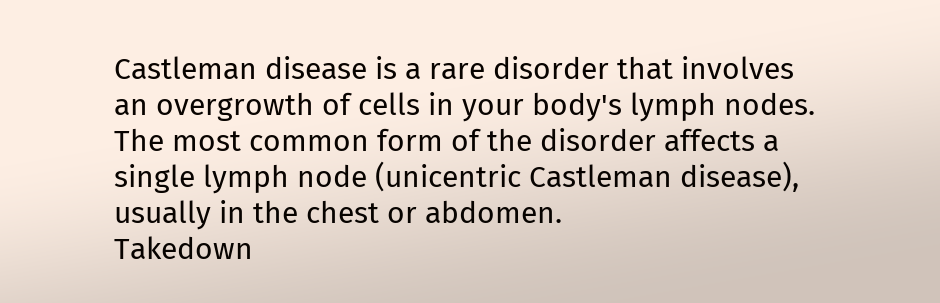Castleman disease is a rare disorder that involves an overgrowth of cells in your body's lymph nodes. The most common form of the disorder affects a single lymph node (unicentric Castleman disease), usually in the chest or abdomen.
Takedown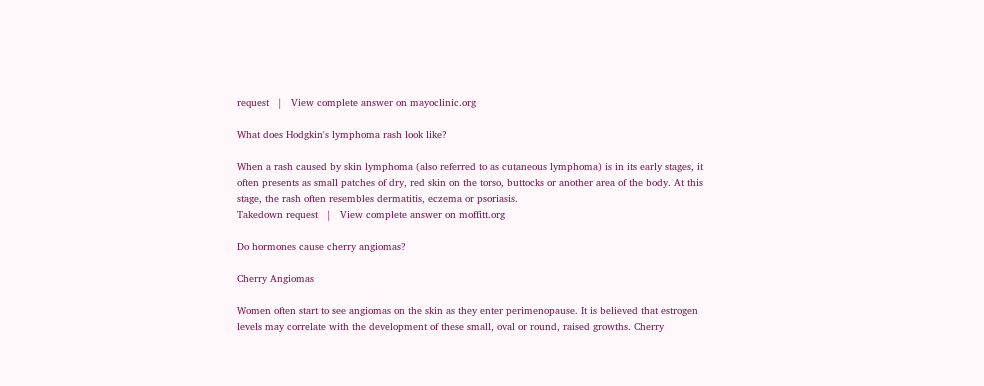request   |   View complete answer on mayoclinic.org

What does Hodgkin's lymphoma rash look like?

When a rash caused by skin lymphoma (also referred to as cutaneous lymphoma) is in its early stages, it often presents as small patches of dry, red skin on the torso, buttocks or another area of the body. At this stage, the rash often resembles dermatitis, eczema or psoriasis.
Takedown request   |   View complete answer on moffitt.org

Do hormones cause cherry angiomas?

Cherry Angiomas

Women often start to see angiomas on the skin as they enter perimenopause. It is believed that estrogen levels may correlate with the development of these small, oval or round, raised growths. Cherry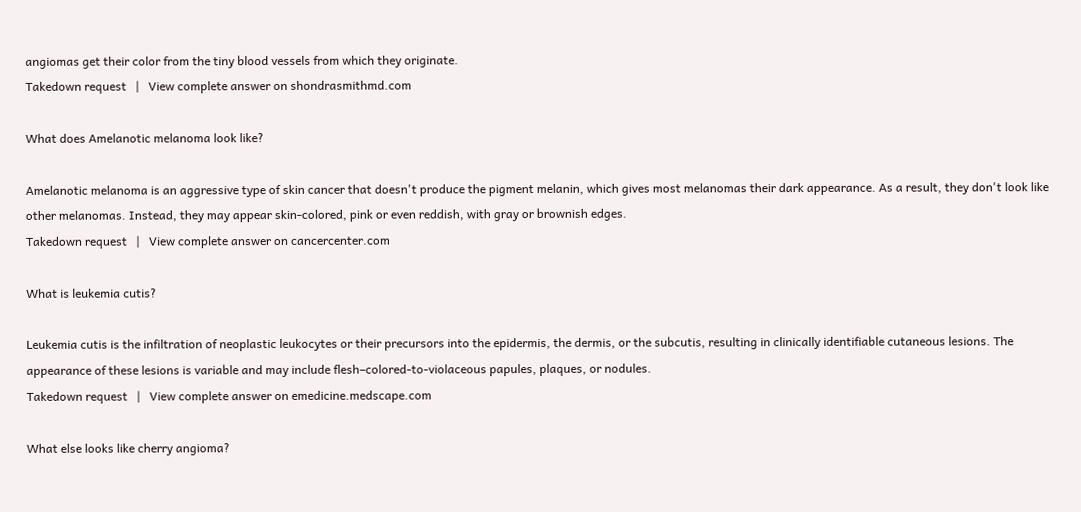angiomas get their color from the tiny blood vessels from which they originate.
Takedown request   |   View complete answer on shondrasmithmd.com

What does Amelanotic melanoma look like?

Amelanotic melanoma is an aggressive type of skin cancer that doesn't produce the pigment melanin, which gives most melanomas their dark appearance. As a result, they don't look like other melanomas. Instead, they may appear skin-colored, pink or even reddish, with gray or brownish edges.
Takedown request   |   View complete answer on cancercenter.com

What is leukemia cutis?

Leukemia cutis is the infiltration of neoplastic leukocytes or their precursors into the epidermis, the dermis, or the subcutis, resulting in clinically identifiable cutaneous lesions. The appearance of these lesions is variable and may include flesh–colored-to-violaceous papules, plaques, or nodules.
Takedown request   |   View complete answer on emedicine.medscape.com

What else looks like cherry angioma?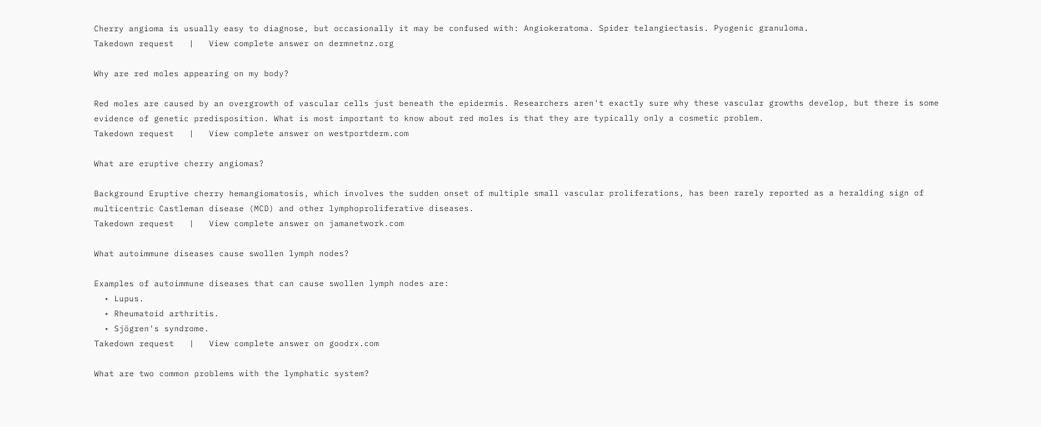Cherry angioma is usually easy to diagnose, but occasionally it may be confused with: Angiokeratoma. Spider telangiectasis. Pyogenic granuloma.
Takedown request   |   View complete answer on dermnetnz.org

Why are red moles appearing on my body?

Red moles are caused by an overgrowth of vascular cells just beneath the epidermis. Researchers aren't exactly sure why these vascular growths develop, but there is some evidence of genetic predisposition. What is most important to know about red moles is that they are typically only a cosmetic problem.
Takedown request   |   View complete answer on westportderm.com

What are eruptive cherry angiomas?

Background Eruptive cherry hemangiomatosis, which involves the sudden onset of multiple small vascular proliferations, has been rarely reported as a heralding sign of multicentric Castleman disease (MCD) and other lymphoproliferative diseases.
Takedown request   |   View complete answer on jamanetwork.com

What autoimmune diseases cause swollen lymph nodes?

Examples of autoimmune diseases that can cause swollen lymph nodes are:
  • Lupus.
  • Rheumatoid arthritis.
  • Sjögren's syndrome.
Takedown request   |   View complete answer on goodrx.com

What are two common problems with the lymphatic system?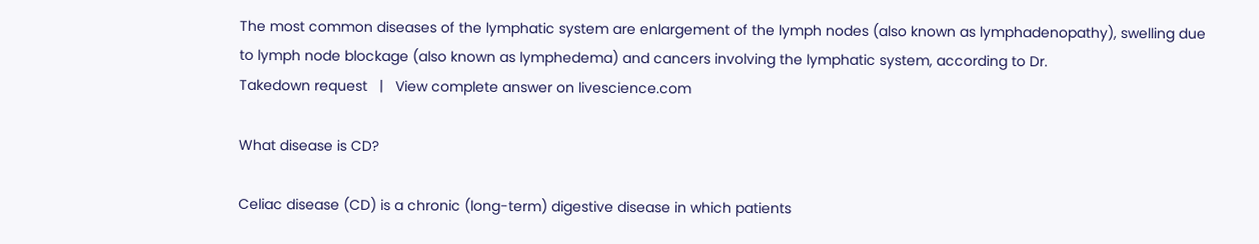The most common diseases of the lymphatic system are enlargement of the lymph nodes (also known as lymphadenopathy), swelling due to lymph node blockage (also known as lymphedema) and cancers involving the lymphatic system, according to Dr.
Takedown request   |   View complete answer on livescience.com

What disease is CD?

Celiac disease (CD) is a chronic (long-term) digestive disease in which patients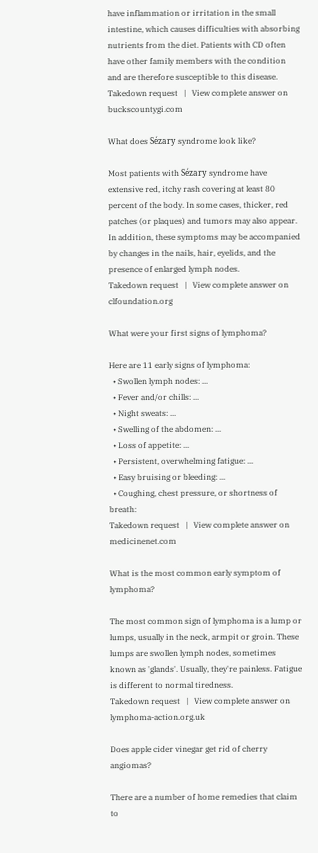have inflammation or irritation in the small intestine, which causes difficulties with absorbing nutrients from the diet. Patients with CD often have other family members with the condition and are therefore susceptible to this disease.
Takedown request   |   View complete answer on buckscountygi.com

What does Sézary syndrome look like?

Most patients with Sézary syndrome have extensive red, itchy rash covering at least 80 percent of the body. In some cases, thicker, red patches (or plaques) and tumors may also appear. In addition, these symptoms may be accompanied by changes in the nails, hair, eyelids, and the presence of enlarged lymph nodes.
Takedown request   |   View complete answer on clfoundation.org

What were your first signs of lymphoma?

Here are 11 early signs of lymphoma:
  • Swollen lymph nodes: ...
  • Fever and/or chills: ...
  • Night sweats: ...
  • Swelling of the abdomen: ...
  • Loss of appetite: ...
  • Persistent, overwhelming fatigue: ...
  • Easy bruising or bleeding: ...
  • Coughing, chest pressure, or shortness of breath:
Takedown request   |   View complete answer on medicinenet.com

What is the most common early symptom of lymphoma?

The most common sign of lymphoma is a lump or lumps, usually in the neck, armpit or groin. These lumps are swollen lymph nodes, sometimes known as 'glands'. Usually, they're painless. Fatigue is different to normal tiredness.
Takedown request   |   View complete answer on lymphoma-action.org.uk

Does apple cider vinegar get rid of cherry angiomas?

There are a number of home remedies that claim to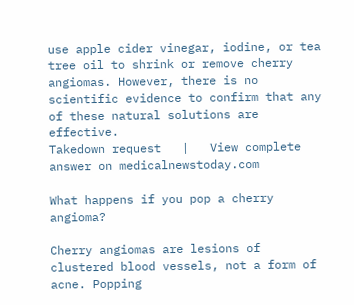use apple cider vinegar, iodine, or tea tree oil to shrink or remove cherry angiomas. However, there is no scientific evidence to confirm that any of these natural solutions are effective.
Takedown request   |   View complete answer on medicalnewstoday.com

What happens if you pop a cherry angioma?

Cherry angiomas are lesions of clustered blood vessels, not a form of acne. Popping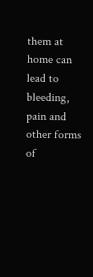them at home can lead to bleeding, pain and other forms of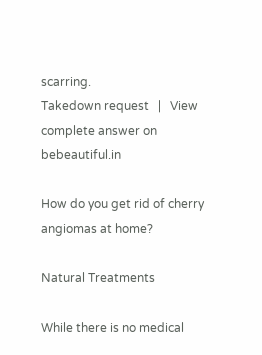scarring.
Takedown request   |   View complete answer on bebeautiful.in

How do you get rid of cherry angiomas at home?

Natural Treatments

While there is no medical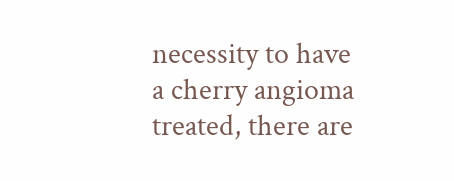necessity to have a cherry angioma treated, there are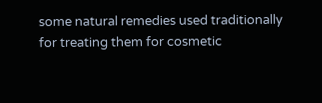some natural remedies used traditionally for treating them for cosmetic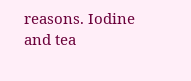reasons. Iodine and tea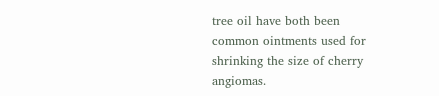tree oil have both been common ointments used for shrinking the size of cherry angiomas.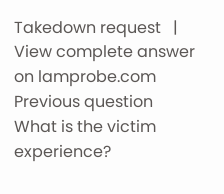Takedown request   |   View complete answer on lamprobe.com
Previous question
What is the victim experience?